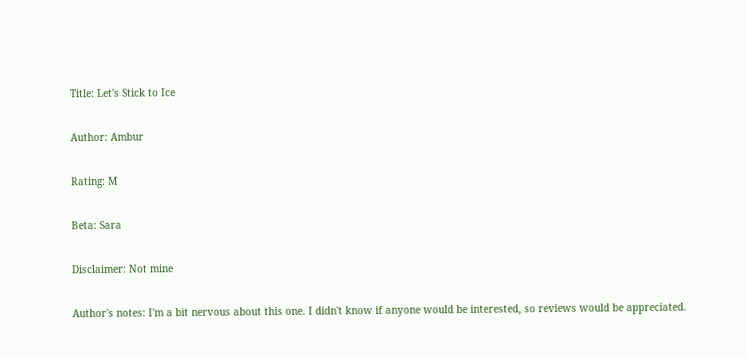Title: Let's Stick to Ice

Author: Ambur

Rating: M

Beta: Sara

Disclaimer: Not mine

Author's notes: I'm a bit nervous about this one. I didn't know if anyone would be interested, so reviews would be appreciated.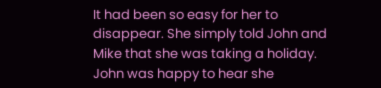It had been so easy for her to disappear. She simply told John and Mike that she was taking a holiday. John was happy to hear she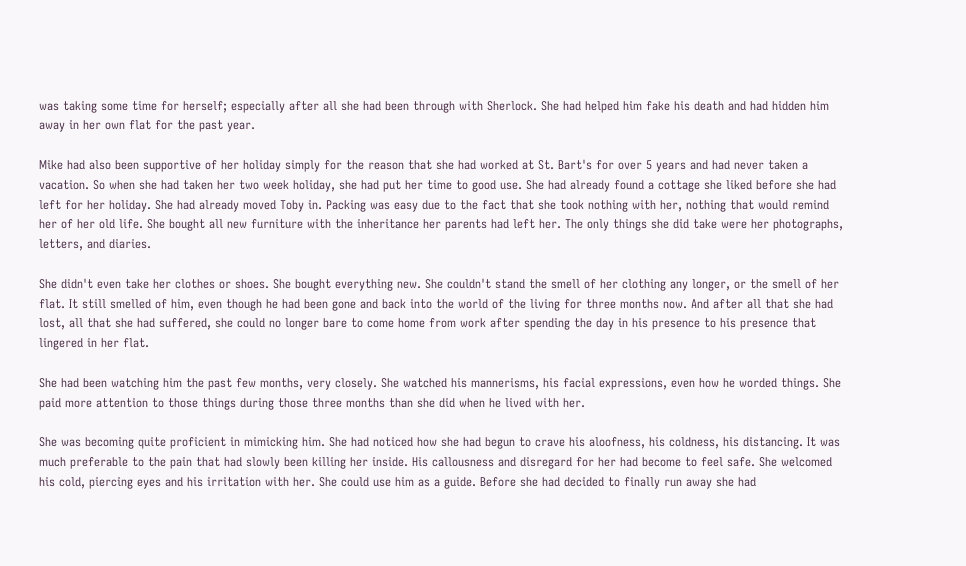was taking some time for herself; especially after all she had been through with Sherlock. She had helped him fake his death and had hidden him away in her own flat for the past year.

Mike had also been supportive of her holiday simply for the reason that she had worked at St. Bart's for over 5 years and had never taken a vacation. So when she had taken her two week holiday, she had put her time to good use. She had already found a cottage she liked before she had left for her holiday. She had already moved Toby in. Packing was easy due to the fact that she took nothing with her, nothing that would remind her of her old life. She bought all new furniture with the inheritance her parents had left her. The only things she did take were her photographs, letters, and diaries.

She didn't even take her clothes or shoes. She bought everything new. She couldn't stand the smell of her clothing any longer, or the smell of her flat. It still smelled of him, even though he had been gone and back into the world of the living for three months now. And after all that she had lost, all that she had suffered, she could no longer bare to come home from work after spending the day in his presence to his presence that lingered in her flat.

She had been watching him the past few months, very closely. She watched his mannerisms, his facial expressions, even how he worded things. She paid more attention to those things during those three months than she did when he lived with her.

She was becoming quite proficient in mimicking him. She had noticed how she had begun to crave his aloofness, his coldness, his distancing. It was much preferable to the pain that had slowly been killing her inside. His callousness and disregard for her had become to feel safe. She welcomed his cold, piercing eyes and his irritation with her. She could use him as a guide. Before she had decided to finally run away she had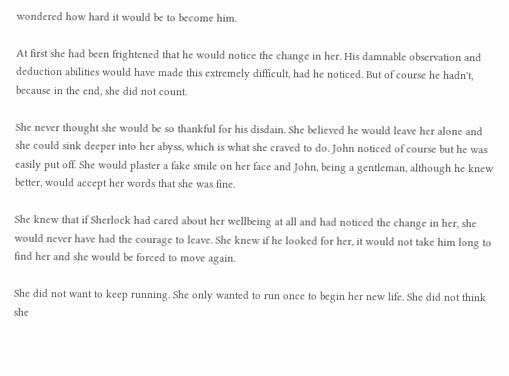wondered how hard it would be to become him.

At first she had been frightened that he would notice the change in her. His damnable observation and deduction abilities would have made this extremely difficult, had he noticed. But of course he hadn't, because in the end, she did not count.

She never thought she would be so thankful for his disdain. She believed he would leave her alone and she could sink deeper into her abyss, which is what she craved to do. John noticed of course but he was easily put off. She would plaster a fake smile on her face and John, being a gentleman, although he knew better, would accept her words that she was fine.

She knew that if Sherlock had cared about her wellbeing at all and had noticed the change in her, she would never have had the courage to leave. She knew if he looked for her, it would not take him long to find her and she would be forced to move again.

She did not want to keep running. She only wanted to run once to begin her new life. She did not think she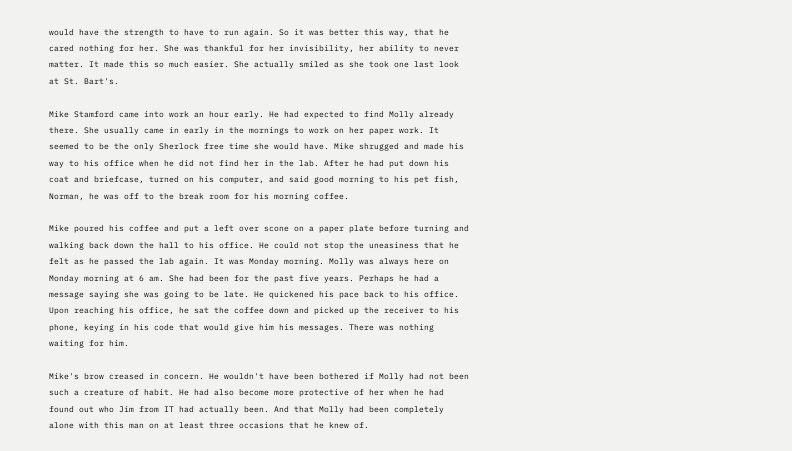would have the strength to have to run again. So it was better this way, that he cared nothing for her. She was thankful for her invisibility, her ability to never matter. It made this so much easier. She actually smiled as she took one last look at St. Bart's.

Mike Stamford came into work an hour early. He had expected to find Molly already there. She usually came in early in the mornings to work on her paper work. It seemed to be the only Sherlock free time she would have. Mike shrugged and made his way to his office when he did not find her in the lab. After he had put down his coat and briefcase, turned on his computer, and said good morning to his pet fish, Norman, he was off to the break room for his morning coffee.

Mike poured his coffee and put a left over scone on a paper plate before turning and walking back down the hall to his office. He could not stop the uneasiness that he felt as he passed the lab again. It was Monday morning. Molly was always here on Monday morning at 6 am. She had been for the past five years. Perhaps he had a message saying she was going to be late. He quickened his pace back to his office. Upon reaching his office, he sat the coffee down and picked up the receiver to his phone, keying in his code that would give him his messages. There was nothing waiting for him.

Mike's brow creased in concern. He wouldn't have been bothered if Molly had not been such a creature of habit. He had also become more protective of her when he had found out who Jim from IT had actually been. And that Molly had been completely alone with this man on at least three occasions that he knew of.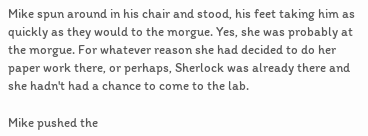Mike spun around in his chair and stood, his feet taking him as quickly as they would to the morgue. Yes, she was probably at the morgue. For whatever reason she had decided to do her paper work there, or perhaps, Sherlock was already there and she hadn't had a chance to come to the lab.

Mike pushed the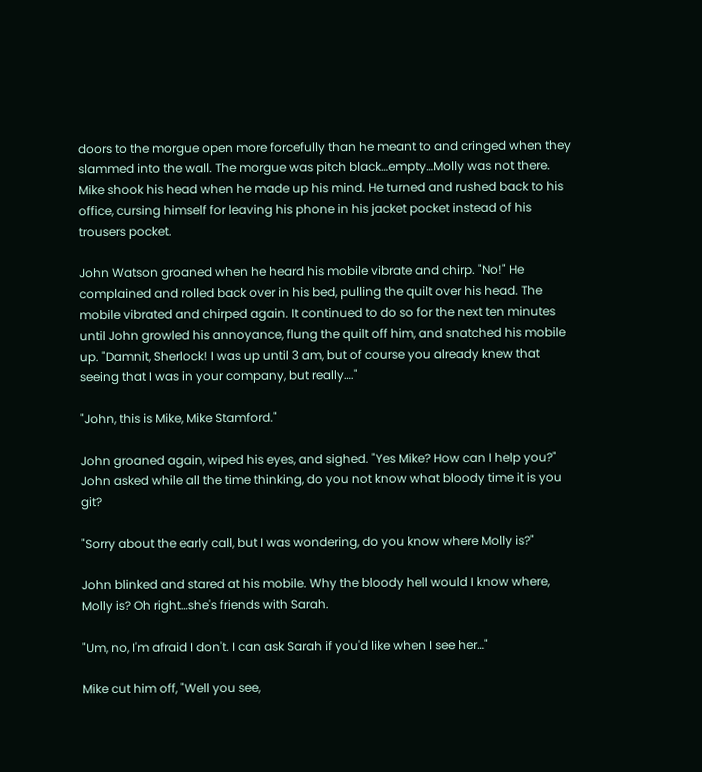doors to the morgue open more forcefully than he meant to and cringed when they slammed into the wall. The morgue was pitch black…empty…Molly was not there. Mike shook his head when he made up his mind. He turned and rushed back to his office, cursing himself for leaving his phone in his jacket pocket instead of his trousers pocket.

John Watson groaned when he heard his mobile vibrate and chirp. "No!" He complained and rolled back over in his bed, pulling the quilt over his head. The mobile vibrated and chirped again. It continued to do so for the next ten minutes until John growled his annoyance, flung the quilt off him, and snatched his mobile up. "Damnit, Sherlock! I was up until 3 am, but of course you already knew that seeing that I was in your company, but really…."

"John, this is Mike, Mike Stamford."

John groaned again, wiped his eyes, and sighed. "Yes Mike? How can I help you?" John asked while all the time thinking, do you not know what bloody time it is you git?

"Sorry about the early call, but I was wondering, do you know where Molly is?"

John blinked and stared at his mobile. Why the bloody hell would I know where, Molly is? Oh right…she's friends with Sarah.

"Um, no, I'm afraid I don't. I can ask Sarah if you'd like when I see her…"

Mike cut him off, "Well you see,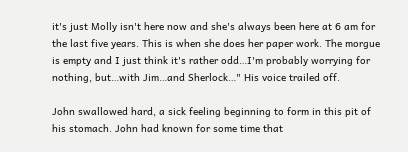it's just Molly isn't here now and she's always been here at 6 am for the last five years. This is when she does her paper work. The morgue is empty and I just think it's rather odd…I'm probably worrying for nothing, but…with Jim…and Sherlock…" His voice trailed off.

John swallowed hard, a sick feeling beginning to form in this pit of his stomach. John had known for some time that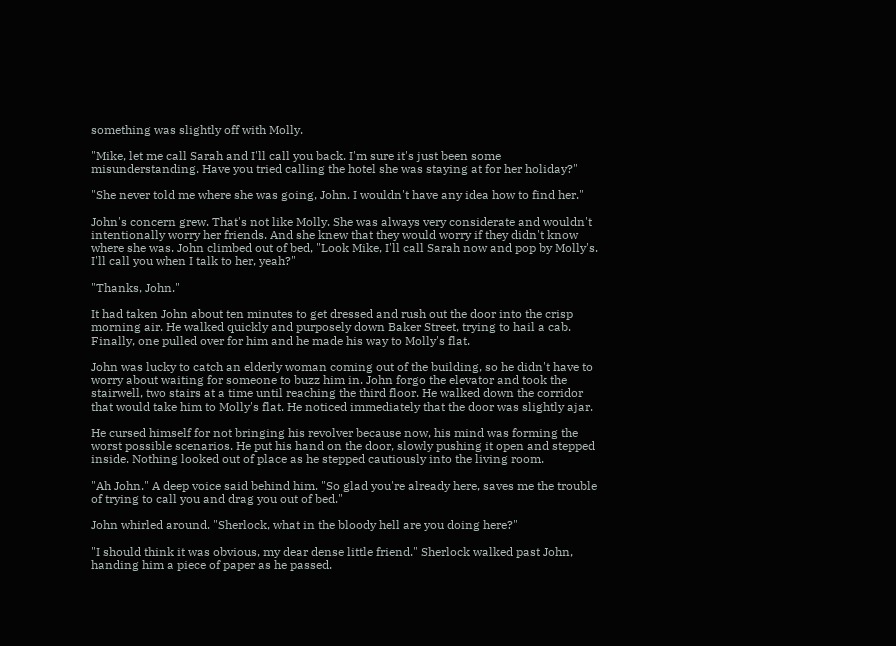something was slightly off with Molly.

"Mike, let me call Sarah and I'll call you back. I'm sure it's just been some misunderstanding. Have you tried calling the hotel she was staying at for her holiday?"

"She never told me where she was going, John. I wouldn't have any idea how to find her."

John's concern grew. That's not like Molly. She was always very considerate and wouldn't intentionally worry her friends. And she knew that they would worry if they didn't know where she was. John climbed out of bed, "Look Mike, I'll call Sarah now and pop by Molly's. I'll call you when I talk to her, yeah?"

"Thanks, John."

It had taken John about ten minutes to get dressed and rush out the door into the crisp morning air. He walked quickly and purposely down Baker Street, trying to hail a cab. Finally, one pulled over for him and he made his way to Molly's flat.

John was lucky to catch an elderly woman coming out of the building, so he didn't have to worry about waiting for someone to buzz him in. John forgo the elevator and took the stairwell, two stairs at a time until reaching the third floor. He walked down the corridor that would take him to Molly's flat. He noticed immediately that the door was slightly ajar.

He cursed himself for not bringing his revolver because now, his mind was forming the worst possible scenarios. He put his hand on the door, slowly pushing it open and stepped inside. Nothing looked out of place as he stepped cautiously into the living room.

"Ah John." A deep voice said behind him. "So glad you're already here, saves me the trouble of trying to call you and drag you out of bed."

John whirled around. "Sherlock, what in the bloody hell are you doing here?"

"I should think it was obvious, my dear dense little friend." Sherlock walked past John, handing him a piece of paper as he passed.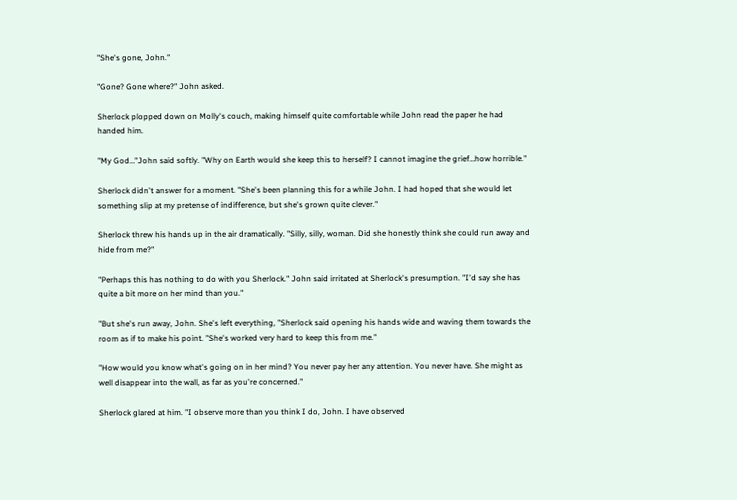"She's gone, John."

"Gone? Gone where?" John asked.

Sherlock plopped down on Molly's couch, making himself quite comfortable while John read the paper he had handed him.

"My God…"John said softly. "Why on Earth would she keep this to herself? I cannot imagine the grief…how horrible."

Sherlock didn't answer for a moment. "She's been planning this for a while John. I had hoped that she would let something slip at my pretense of indifference, but she's grown quite clever."

Sherlock threw his hands up in the air dramatically. "Silly, silly, woman. Did she honestly think she could run away and hide from me?"

"Perhaps this has nothing to do with you Sherlock." John said irritated at Sherlock's presumption. "I'd say she has quite a bit more on her mind than you."

"But she's run away, John. She's left everything, "Sherlock said opening his hands wide and waving them towards the room as if to make his point. "She's worked very hard to keep this from me."

"How would you know what's going on in her mind? You never pay her any attention. You never have. She might as well disappear into the wall, as far as you're concerned."

Sherlock glared at him. "I observe more than you think I do, John. I have observed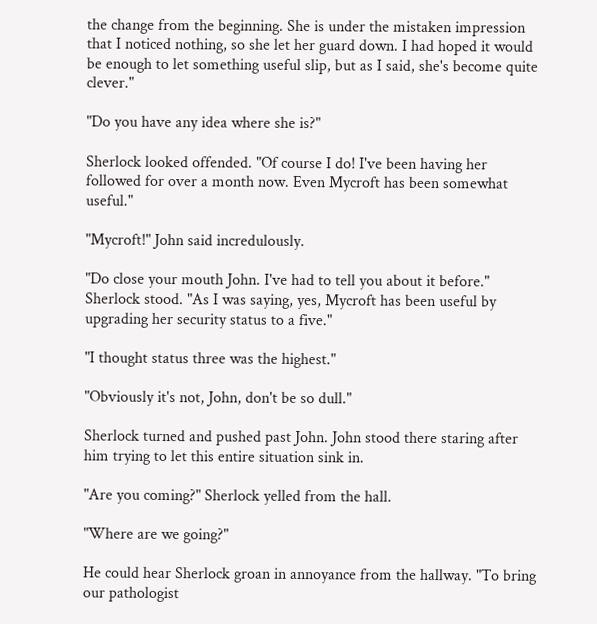the change from the beginning. She is under the mistaken impression that I noticed nothing, so she let her guard down. I had hoped it would be enough to let something useful slip, but as I said, she's become quite clever."

"Do you have any idea where she is?"

Sherlock looked offended. "Of course I do! I've been having her followed for over a month now. Even Mycroft has been somewhat useful."

"Mycroft!" John said incredulously.

"Do close your mouth John. I've had to tell you about it before." Sherlock stood. "As I was saying, yes, Mycroft has been useful by upgrading her security status to a five."

"I thought status three was the highest."

"Obviously it's not, John, don't be so dull."

Sherlock turned and pushed past John. John stood there staring after him trying to let this entire situation sink in.

"Are you coming?" Sherlock yelled from the hall.

"Where are we going?"

He could hear Sherlock groan in annoyance from the hallway. "To bring our pathologist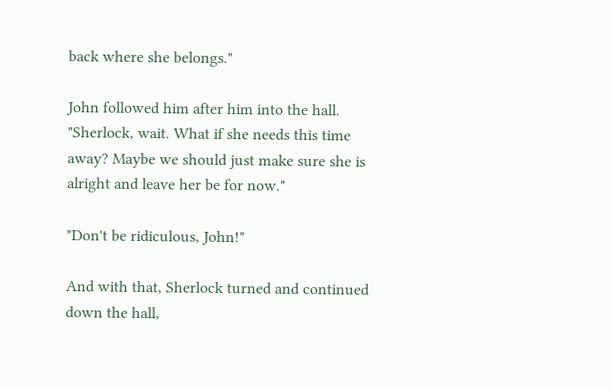back where she belongs."

John followed him after him into the hall. "Sherlock, wait. What if she needs this time away? Maybe we should just make sure she is alright and leave her be for now."

"Don't be ridiculous, John!"

And with that, Sherlock turned and continued down the hall,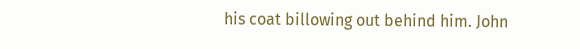his coat billowing out behind him. John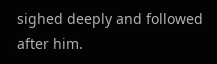sighed deeply and followed after him.